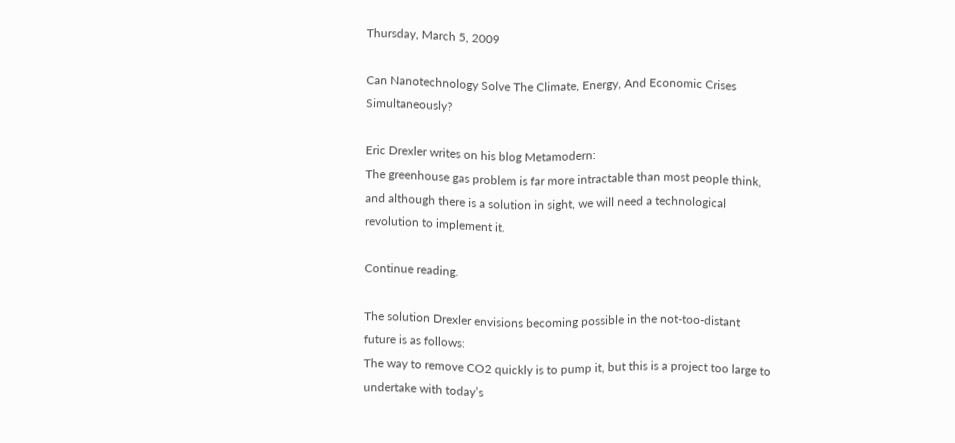Thursday, March 5, 2009

Can Nanotechnology Solve The Climate, Energy, And Economic Crises Simultaneously?

Eric Drexler writes on his blog Metamodern:
The greenhouse gas problem is far more intractable than most people think, and although there is a solution in sight, we will need a technological revolution to implement it.

Continue reading.

The solution Drexler envisions becoming possible in the not-too-distant future is as follows:
The way to remove CO2 quickly is to pump it, but this is a project too large to undertake with today’s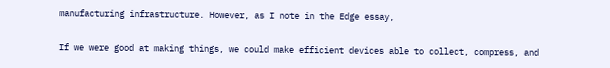manufacturing infrastructure. However, as I note in the Edge essay,

If we were good at making things, we could make efficient devices able to collect, compress, and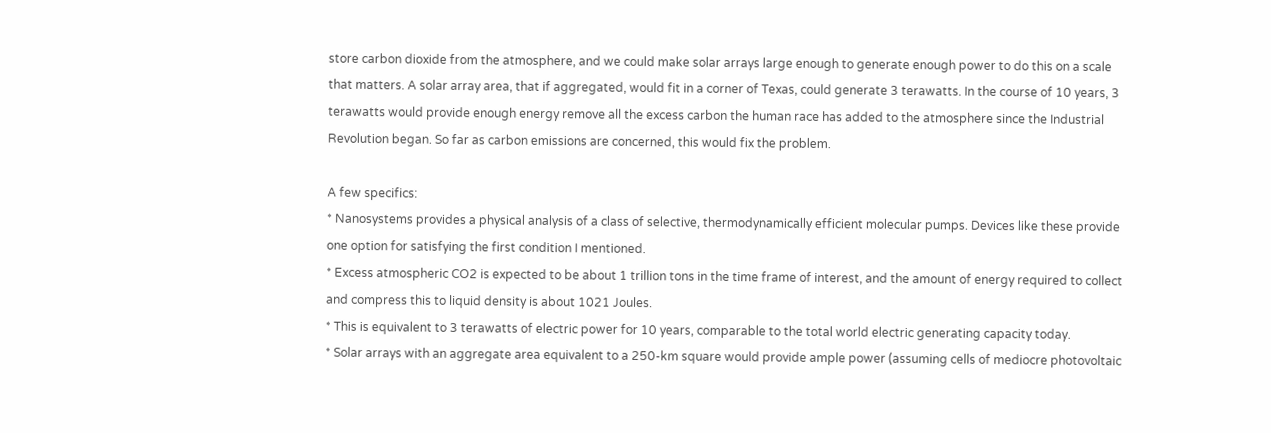store carbon dioxide from the atmosphere, and we could make solar arrays large enough to generate enough power to do this on a scale that matters. A solar array area, that if aggregated, would fit in a corner of Texas, could generate 3 terawatts. In the course of 10 years, 3 terawatts would provide enough energy remove all the excess carbon the human race has added to the atmosphere since the Industrial Revolution began. So far as carbon emissions are concerned, this would fix the problem.

A few specifics:
* Nanosystems provides a physical analysis of a class of selective, thermodynamically efficient molecular pumps. Devices like these provide one option for satisfying the first condition I mentioned.
* Excess atmospheric CO2 is expected to be about 1 trillion tons in the time frame of interest, and the amount of energy required to collect and compress this to liquid density is about 1021 Joules.
* This is equivalent to 3 terawatts of electric power for 10 years, comparable to the total world electric generating capacity today.
* Solar arrays with an aggregate area equivalent to a 250-km square would provide ample power (assuming cells of mediocre photovoltaic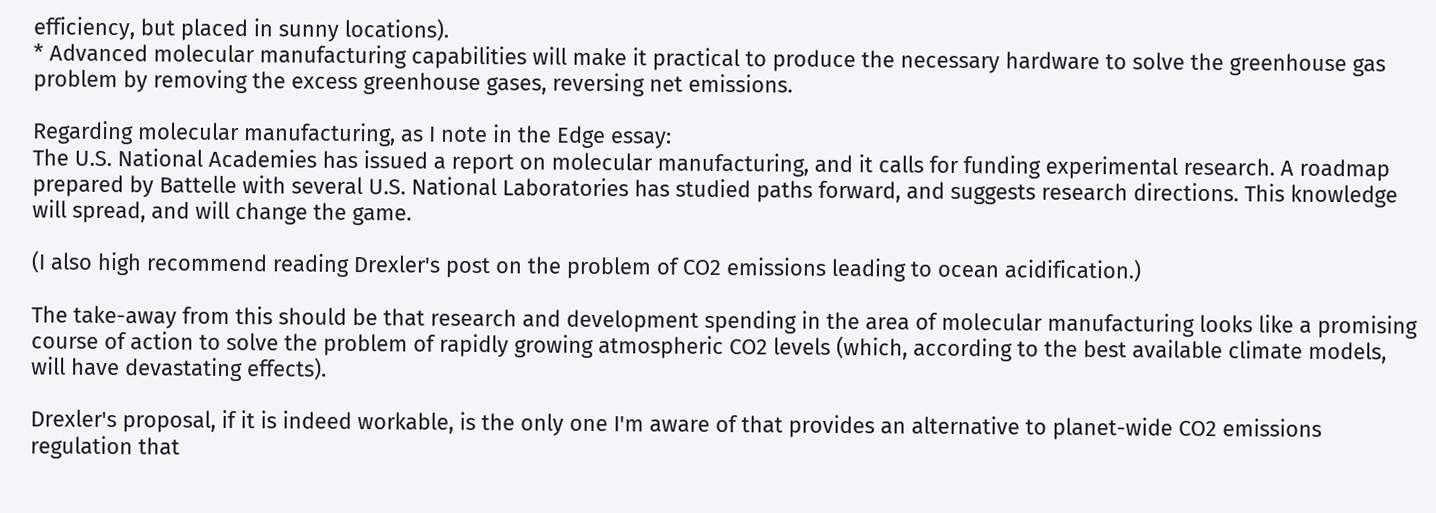efficiency, but placed in sunny locations).
* Advanced molecular manufacturing capabilities will make it practical to produce the necessary hardware to solve the greenhouse gas problem by removing the excess greenhouse gases, reversing net emissions.

Regarding molecular manufacturing, as I note in the Edge essay:
The U.S. National Academies has issued a report on molecular manufacturing, and it calls for funding experimental research. A roadmap prepared by Battelle with several U.S. National Laboratories has studied paths forward, and suggests research directions. This knowledge will spread, and will change the game.

(I also high recommend reading Drexler's post on the problem of CO2 emissions leading to ocean acidification.)

The take-away from this should be that research and development spending in the area of molecular manufacturing looks like a promising course of action to solve the problem of rapidly growing atmospheric CO2 levels (which, according to the best available climate models, will have devastating effects).

Drexler's proposal, if it is indeed workable, is the only one I'm aware of that provides an alternative to planet-wide CO2 emissions regulation that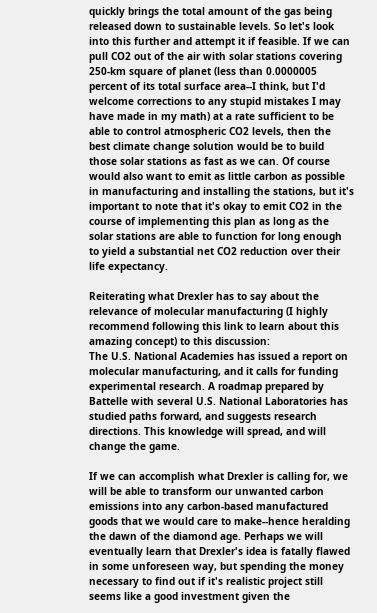quickly brings the total amount of the gas being released down to sustainable levels. So let's look into this further and attempt it if feasible. If we can pull CO2 out of the air with solar stations covering 250-km square of planet (less than 0.0000005 percent of its total surface area--I think, but I'd welcome corrections to any stupid mistakes I may have made in my math) at a rate sufficient to be able to control atmospheric CO2 levels, then the best climate change solution would be to build those solar stations as fast as we can. Of course would also want to emit as little carbon as possible in manufacturing and installing the stations, but it's important to note that it's okay to emit CO2 in the course of implementing this plan as long as the solar stations are able to function for long enough to yield a substantial net CO2 reduction over their life expectancy.

Reiterating what Drexler has to say about the relevance of molecular manufacturing (I highly recommend following this link to learn about this amazing concept) to this discussion:
The U.S. National Academies has issued a report on molecular manufacturing, and it calls for funding experimental research. A roadmap prepared by Battelle with several U.S. National Laboratories has studied paths forward, and suggests research directions. This knowledge will spread, and will change the game.

If we can accomplish what Drexler is calling for, we will be able to transform our unwanted carbon emissions into any carbon-based manufactured goods that we would care to make--hence heralding the dawn of the diamond age. Perhaps we will eventually learn that Drexler's idea is fatally flawed in some unforeseen way, but spending the money necessary to find out if it's realistic project still seems like a good investment given the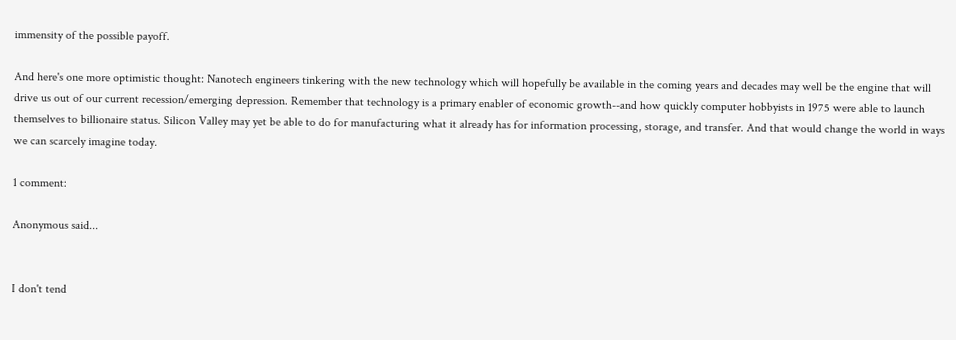immensity of the possible payoff.

And here's one more optimistic thought: Nanotech engineers tinkering with the new technology which will hopefully be available in the coming years and decades may well be the engine that will drive us out of our current recession/emerging depression. Remember that technology is a primary enabler of economic growth--and how quickly computer hobbyists in 1975 were able to launch themselves to billionaire status. Silicon Valley may yet be able to do for manufacturing what it already has for information processing, storage, and transfer. And that would change the world in ways we can scarcely imagine today.

1 comment:

Anonymous said...


I don't tend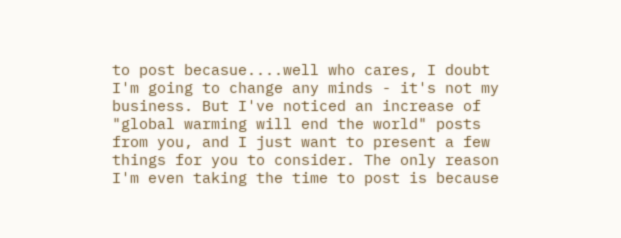to post becasue....well who cares, I doubt I'm going to change any minds - it's not my business. But I've noticed an increase of "global warming will end the world" posts from you, and I just want to present a few things for you to consider. The only reason I'm even taking the time to post is because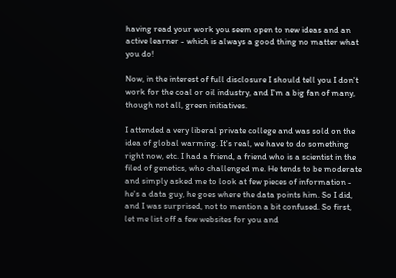having read your work you seem open to new ideas and an active learner - which is always a good thing no matter what you do!

Now, in the interest of full disclosure I should tell you I don't work for the coal or oil industry, and I'm a big fan of many, though not all, green initiatives.

I attended a very liberal private college and was sold on the idea of global warming. It's real, we have to do something right now, etc. I had a friend, a friend who is a scientist in the filed of genetics, who challenged me. He tends to be moderate and simply asked me to look at few pieces of information - he's a data guy, he goes where the data points him. So I did, and I was surprised, not to mention a bit confused. So first, let me list off a few websites for you and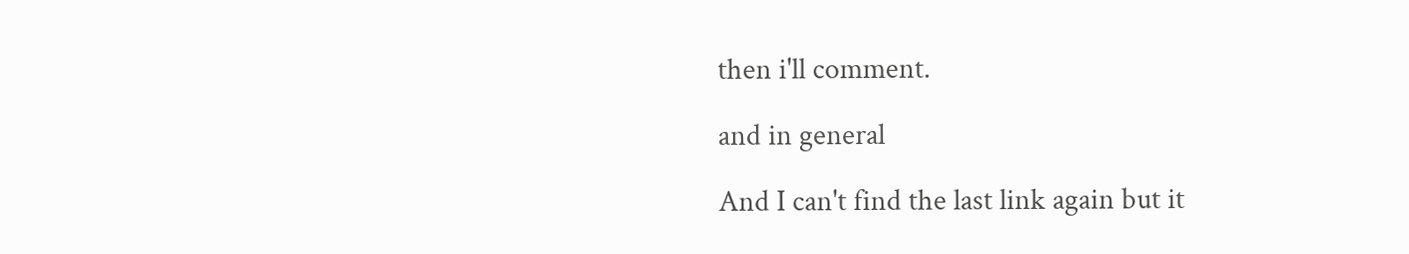then i'll comment.

and in general

And I can't find the last link again but it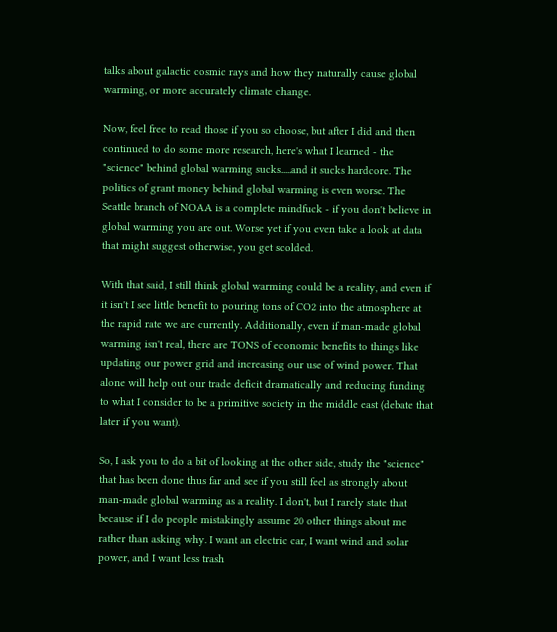talks about galactic cosmic rays and how they naturally cause global warming, or more accurately climate change.

Now, feel free to read those if you so choose, but after I did and then continued to do some more research, here's what I learned - the "science" behind global warming sucks.....and it sucks hardcore. The politics of grant money behind global warming is even worse. The Seattle branch of NOAA is a complete mindfuck - if you don't believe in global warming you are out. Worse yet if you even take a look at data that might suggest otherwise, you get scolded.

With that said, I still think global warming could be a reality, and even if it isn't I see little benefit to pouring tons of CO2 into the atmosphere at the rapid rate we are currently. Additionally, even if man-made global warming isn't real, there are TONS of economic benefits to things like updating our power grid and increasing our use of wind power. That alone will help out our trade deficit dramatically and reducing funding to what I consider to be a primitive society in the middle east (debate that later if you want).

So, I ask you to do a bit of looking at the other side, study the "science" that has been done thus far and see if you still feel as strongly about man-made global warming as a reality. I don't, but I rarely state that because if I do people mistakingly assume 20 other things about me rather than asking why. I want an electric car, I want wind and solar power, and I want less trash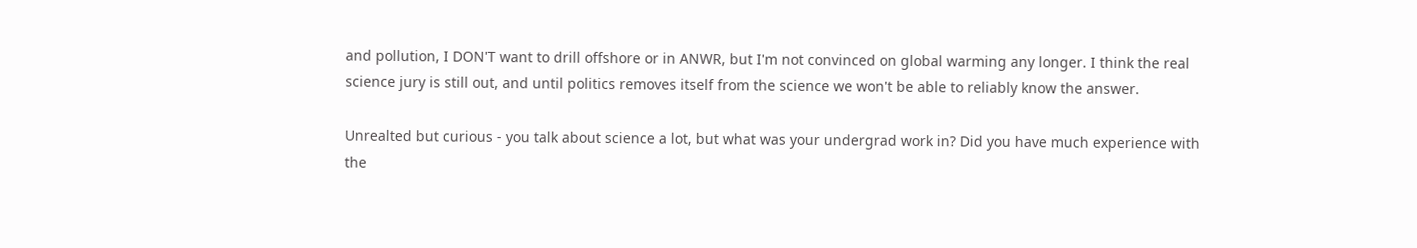and pollution, I DON'T want to drill offshore or in ANWR, but I'm not convinced on global warming any longer. I think the real science jury is still out, and until politics removes itself from the science we won't be able to reliably know the answer.

Unrealted but curious - you talk about science a lot, but what was your undergrad work in? Did you have much experience with the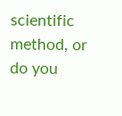scientific method, or do you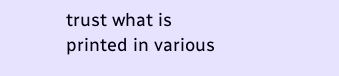trust what is printed in various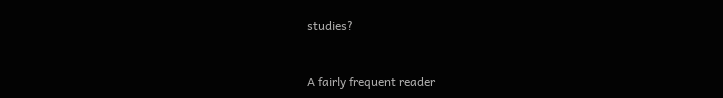studies?


A fairly frequent reader